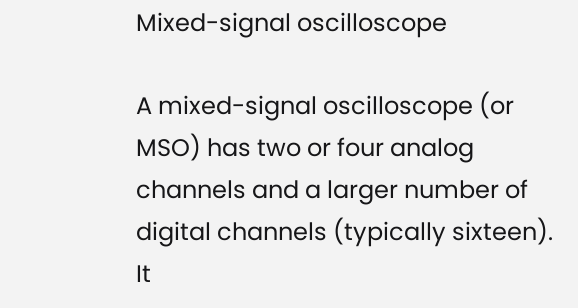Mixed-signal oscilloscope

A mixed-signal oscilloscope (or MSO) has two or four analog channels and a larger number of digital channels (typically sixteen). It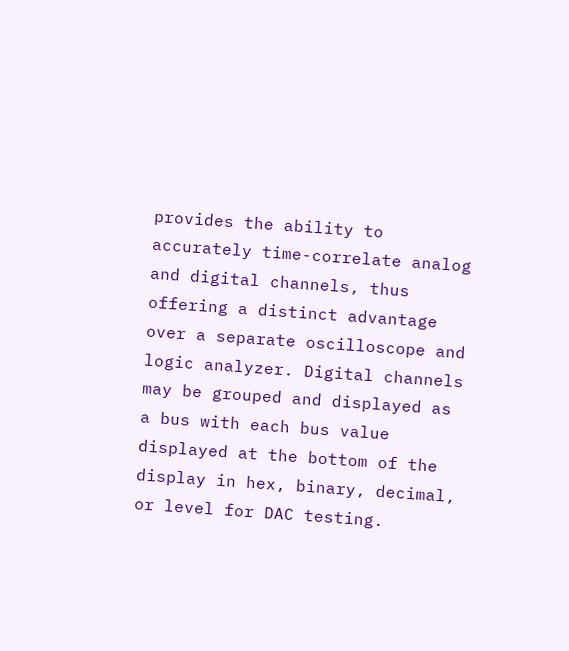provides the ability to accurately time-correlate analog and digital channels, thus offering a distinct advantage over a separate oscilloscope and logic analyzer. Digital channels may be grouped and displayed as a bus with each bus value displayed at the bottom of the display in hex, binary, decimal, or level for DAC testing.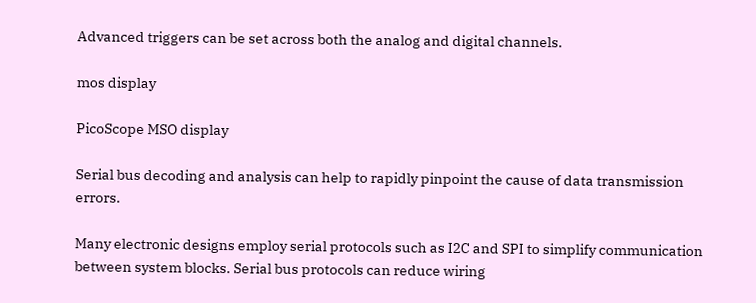Advanced triggers can be set across both the analog and digital channels.

mos display

PicoScope MSO display

Serial bus decoding and analysis can help to rapidly pinpoint the cause of data transmission errors.

Many electronic designs employ serial protocols such as I2C and SPI to simplify communication between system blocks. Serial bus protocols can reduce wiring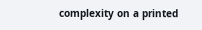complexity on a printed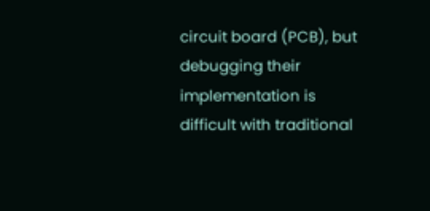circuit board (PCB), but debugging their implementation is difficult with traditional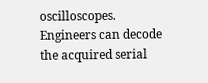oscilloscopes. Engineers can decode the acquired serial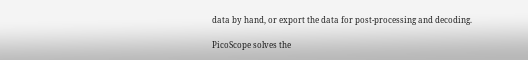data by hand, or export the data for post-processing and decoding.

PicoScope solves the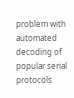problem with automated decoding of popular serial protocols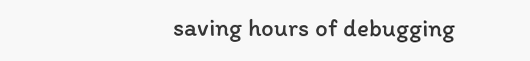saving hours of debugging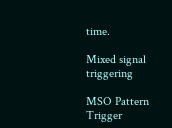time.

Mixed signal triggering

MSO Pattern Trigger